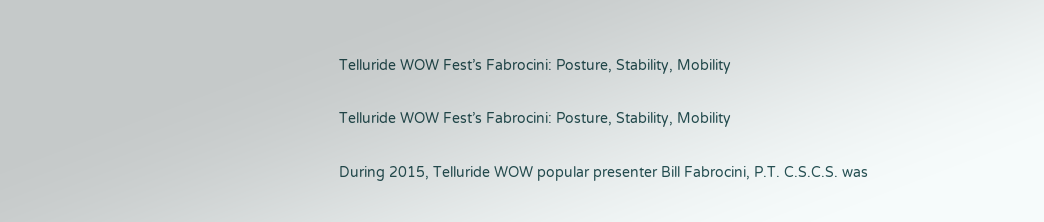Telluride WOW Fest’s Fabrocini: Posture, Stability, Mobility

Telluride WOW Fest’s Fabrocini: Posture, Stability, Mobility

During 2015, Telluride WOW popular presenter Bill Fabrocini, P.T. C.S.C.S. was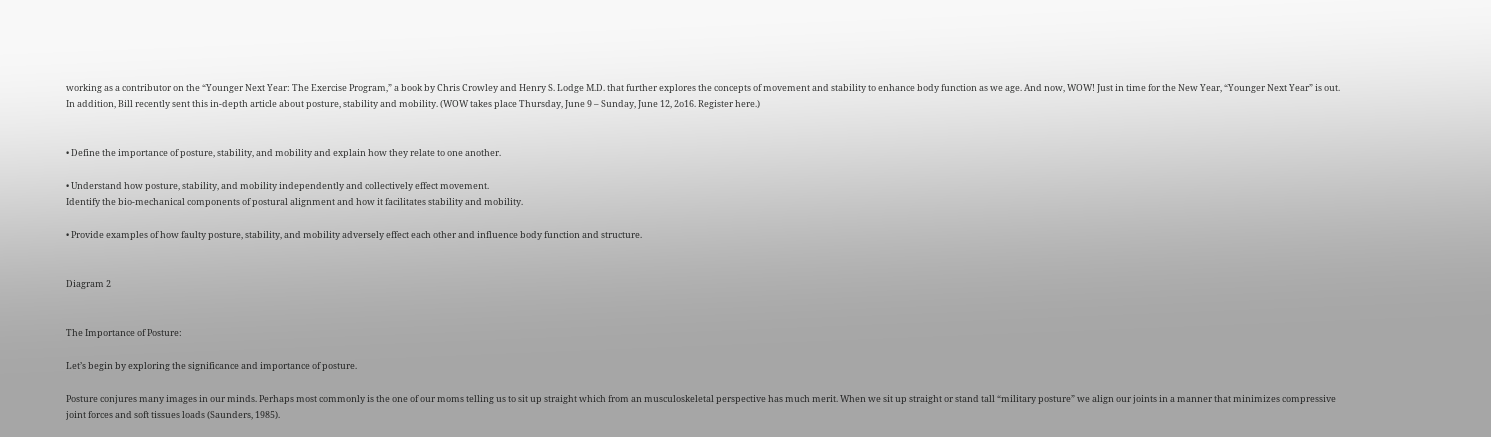working as a contributor on the “Younger Next Year: The Exercise Program,” a book by Chris Crowley and Henry S. Lodge M.D. that further explores the concepts of movement and stability to enhance body function as we age. And now, WOW! Just in time for the New Year, “Younger Next Year” is out. In addition, Bill recently sent this in-depth article about posture, stability and mobility. (WOW takes place Thursday, June 9 – Sunday, June 12, 2o16. Register here.)


• Define the importance of posture, stability, and mobility and explain how they relate to one another.

• Understand how posture, stability, and mobility independently and collectively effect movement.
Identify the bio-mechanical components of postural alignment and how it facilitates stability and mobility.

• Provide examples of how faulty posture, stability, and mobility adversely effect each other and influence body function and structure.


Diagram 2


The Importance of Posture:

Let’s begin by exploring the significance and importance of posture.

Posture conjures many images in our minds. Perhaps most commonly is the one of our moms telling us to sit up straight which from an musculoskeletal perspective has much merit. When we sit up straight or stand tall “military posture” we align our joints in a manner that minimizes compressive joint forces and soft tissues loads (Saunders, 1985).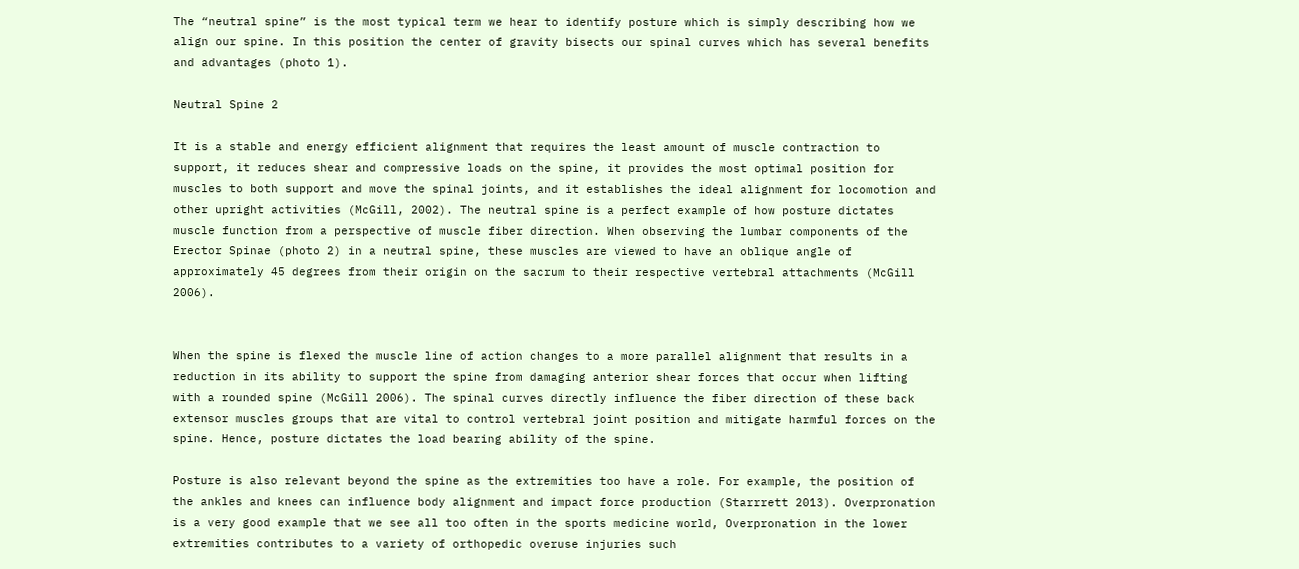The “neutral spine” is the most typical term we hear to identify posture which is simply describing how we align our spine. In this position the center of gravity bisects our spinal curves which has several benefits and advantages (photo 1).

Neutral Spine 2

It is a stable and energy efficient alignment that requires the least amount of muscle contraction to support, it reduces shear and compressive loads on the spine, it provides the most optimal position for muscles to both support and move the spinal joints, and it establishes the ideal alignment for locomotion and other upright activities (McGill, 2002). The neutral spine is a perfect example of how posture dictates muscle function from a perspective of muscle fiber direction. When observing the lumbar components of the Erector Spinae (photo 2) in a neutral spine, these muscles are viewed to have an oblique angle of approximately 45 degrees from their origin on the sacrum to their respective vertebral attachments (McGill 2006).


When the spine is flexed the muscle line of action changes to a more parallel alignment that results in a reduction in its ability to support the spine from damaging anterior shear forces that occur when lifting with a rounded spine (McGill 2006). The spinal curves directly influence the fiber direction of these back extensor muscles groups that are vital to control vertebral joint position and mitigate harmful forces on the spine. Hence, posture dictates the load bearing ability of the spine.

Posture is also relevant beyond the spine as the extremities too have a role. For example, the position of the ankles and knees can influence body alignment and impact force production (Starrrett 2013). Overpronation is a very good example that we see all too often in the sports medicine world, Overpronation in the lower extremities contributes to a variety of orthopedic overuse injuries such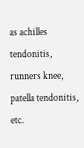as achilles tendonitis, runners knee, patella tendonitis, etc.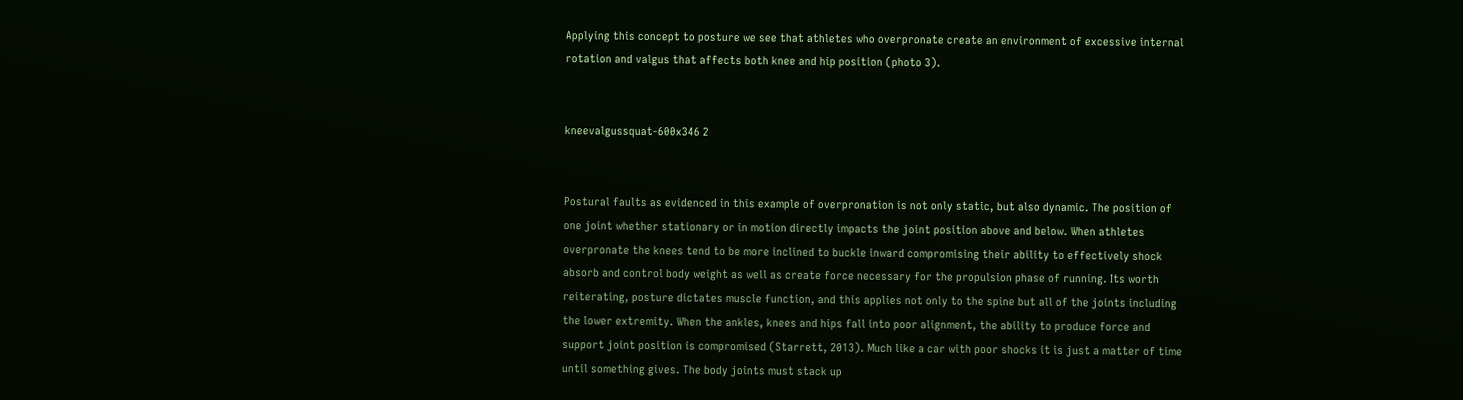Applying this concept to posture we see that athletes who overpronate create an environment of excessive internal rotation and valgus that affects both knee and hip position (photo 3).


kneevalgussquat-600x346 2


Postural faults as evidenced in this example of overpronation is not only static, but also dynamic. The position of one joint whether stationary or in motion directly impacts the joint position above and below. When athletes overpronate the knees tend to be more inclined to buckle inward compromising their ability to effectively shock absorb and control body weight as well as create force necessary for the propulsion phase of running. Its worth reiterating, posture dictates muscle function, and this applies not only to the spine but all of the joints including the lower extremity. When the ankles, knees and hips fall into poor alignment, the ability to produce force and support joint position is compromised (Starrett, 2013). Much like a car with poor shocks it is just a matter of time until something gives. The body joints must stack up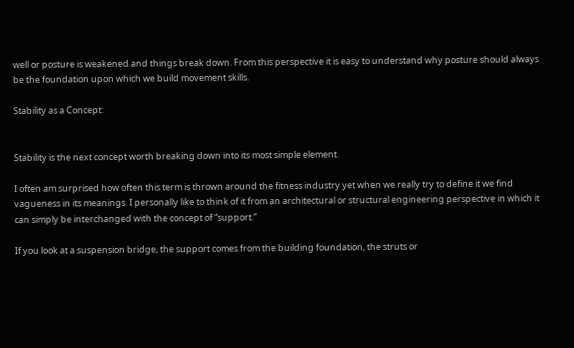well or posture is weakened and things break down. From this perspective it is easy to understand why posture should always be the foundation upon which we build movement skills.

Stability as a Concept:


Stability is the next concept worth breaking down into its most simple element.

I often am surprised how often this term is thrown around the fitness industry yet when we really try to define it we find vagueness in its meanings. I personally like to think of it from an architectural or structural engineering perspective in which it can simply be interchanged with the concept of “support.”

If you look at a suspension bridge, the support comes from the building foundation, the struts or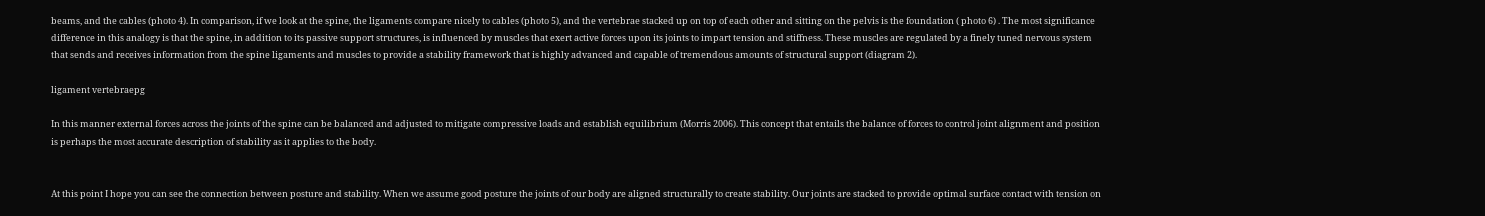beams, and the cables (photo 4). In comparison, if we look at the spine, the ligaments compare nicely to cables (photo 5), and the vertebrae stacked up on top of each other and sitting on the pelvis is the foundation ( photo 6) . The most significance difference in this analogy is that the spine, in addition to its passive support structures, is influenced by muscles that exert active forces upon its joints to impart tension and stiffness. These muscles are regulated by a finely tuned nervous system that sends and receives information from the spine ligaments and muscles to provide a stability framework that is highly advanced and capable of tremendous amounts of structural support (diagram 2).

ligament vertebraepg

In this manner external forces across the joints of the spine can be balanced and adjusted to mitigate compressive loads and establish equilibrium (Morris 2006). This concept that entails the balance of forces to control joint alignment and position is perhaps the most accurate description of stability as it applies to the body.


At this point I hope you can see the connection between posture and stability. When we assume good posture the joints of our body are aligned structurally to create stability. Our joints are stacked to provide optimal surface contact with tension on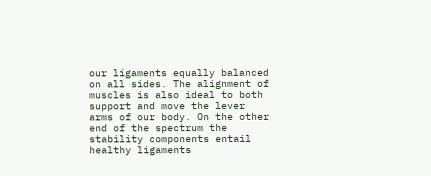our ligaments equally balanced on all sides. The alignment of muscles is also ideal to both support and move the lever arms of our body. On the other end of the spectrum the stability components entail healthy ligaments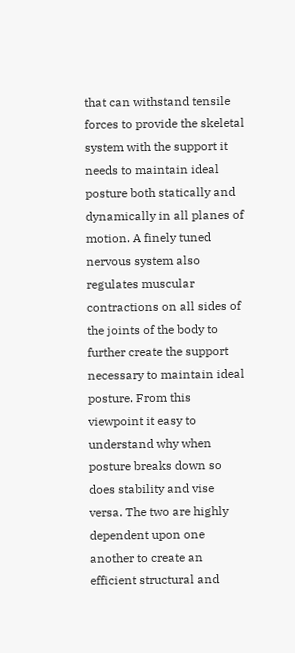that can withstand tensile forces to provide the skeletal system with the support it needs to maintain ideal posture both statically and dynamically in all planes of motion. A finely tuned nervous system also regulates muscular contractions on all sides of the joints of the body to further create the support necessary to maintain ideal posture. From this viewpoint it easy to understand why when posture breaks down so does stability and vise versa. The two are highly dependent upon one another to create an efficient structural and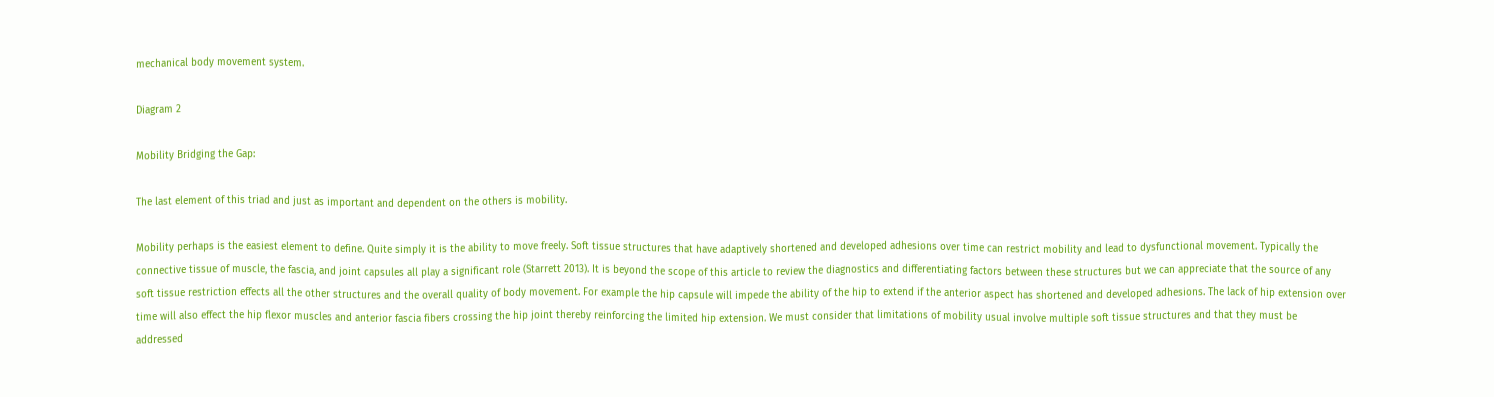mechanical body movement system.

Diagram 2

Mobility Bridging the Gap:

The last element of this triad and just as important and dependent on the others is mobility.

Mobility perhaps is the easiest element to define. Quite simply it is the ability to move freely. Soft tissue structures that have adaptively shortened and developed adhesions over time can restrict mobility and lead to dysfunctional movement. Typically the connective tissue of muscle, the fascia, and joint capsules all play a significant role (Starrett 2013). It is beyond the scope of this article to review the diagnostics and differentiating factors between these structures but we can appreciate that the source of any soft tissue restriction effects all the other structures and the overall quality of body movement. For example the hip capsule will impede the ability of the hip to extend if the anterior aspect has shortened and developed adhesions. The lack of hip extension over time will also effect the hip flexor muscles and anterior fascia fibers crossing the hip joint thereby reinforcing the limited hip extension. We must consider that limitations of mobility usual involve multiple soft tissue structures and that they must be addressed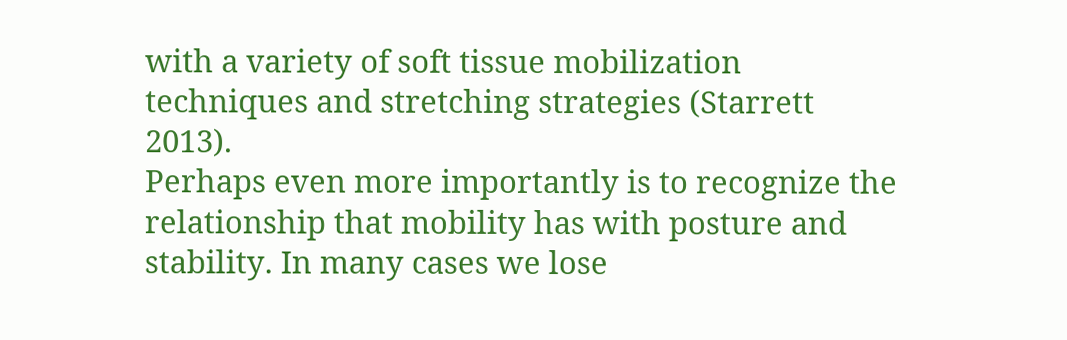with a variety of soft tissue mobilization techniques and stretching strategies (Starrett 2013).
Perhaps even more importantly is to recognize the relationship that mobility has with posture and stability. In many cases we lose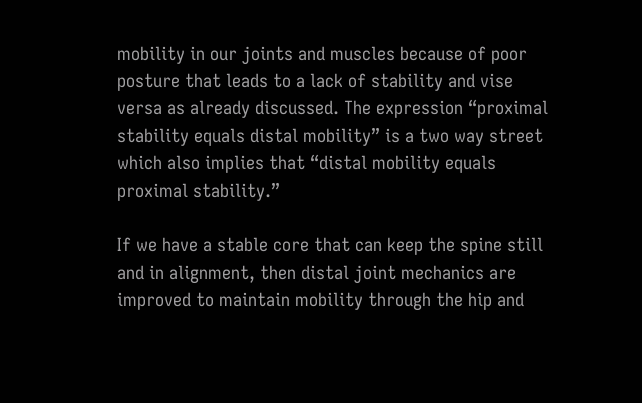mobility in our joints and muscles because of poor posture that leads to a lack of stability and vise versa as already discussed. The expression “proximal stability equals distal mobility” is a two way street which also implies that “distal mobility equals proximal stability.”

If we have a stable core that can keep the spine still and in alignment, then distal joint mechanics are improved to maintain mobility through the hip and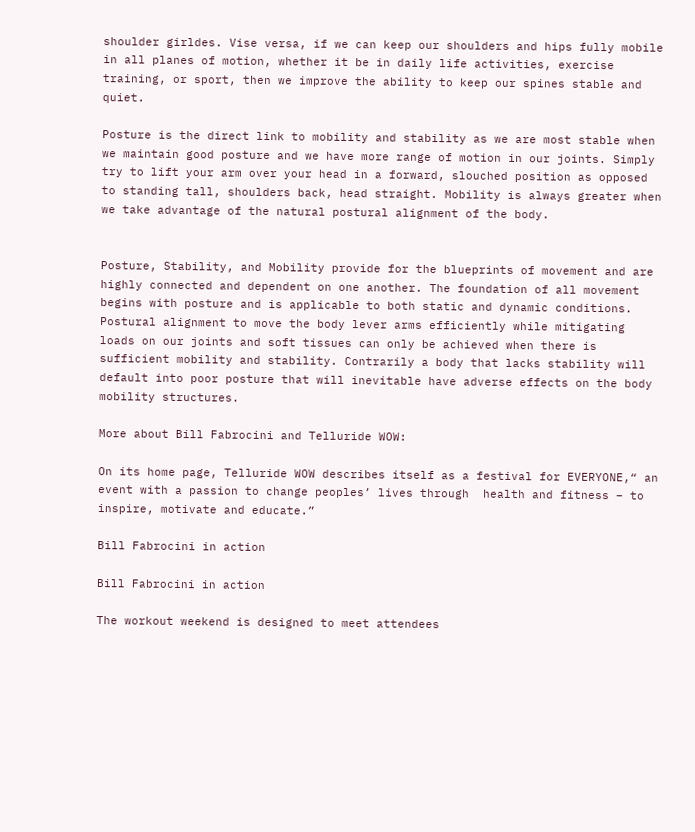shoulder girldes. Vise versa, if we can keep our shoulders and hips fully mobile in all planes of motion, whether it be in daily life activities, exercise training, or sport, then we improve the ability to keep our spines stable and quiet.

Posture is the direct link to mobility and stability as we are most stable when we maintain good posture and we have more range of motion in our joints. Simply try to lift your arm over your head in a forward, slouched position as opposed to standing tall, shoulders back, head straight. Mobility is always greater when we take advantage of the natural postural alignment of the body.


Posture, Stability, and Mobility provide for the blueprints of movement and are highly connected and dependent on one another. The foundation of all movement begins with posture and is applicable to both static and dynamic conditions. Postural alignment to move the body lever arms efficiently while mitigating loads on our joints and soft tissues can only be achieved when there is sufficient mobility and stability. Contrarily a body that lacks stability will default into poor posture that will inevitable have adverse effects on the body mobility structures.

More about Bill Fabrocini and Telluride WOW:

On its home page, Telluride WOW describes itself as a festival for EVERYONE,“ an event with a passion to change peoples’ lives through  health and fitness – to inspire, motivate and educate.”

Bill Fabrocini in action

Bill Fabrocini in action

The workout weekend is designed to meet attendees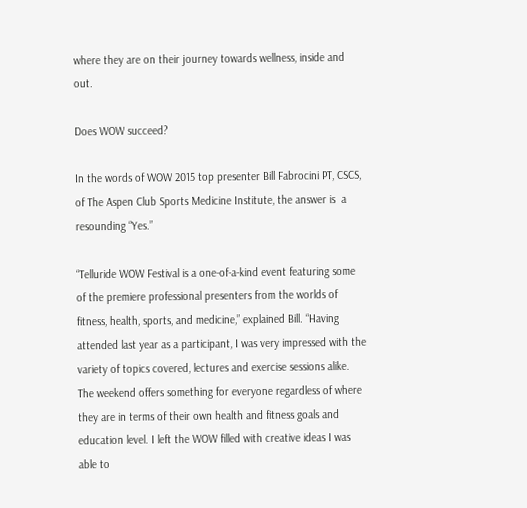where they are on their journey towards wellness, inside and out.

Does WOW succeed?

In the words of WOW 2015 top presenter Bill Fabrocini PT, CSCS, of The Aspen Club Sports Medicine Institute, the answer is  a resounding “Yes.”

“Telluride WOW Festival is a one-of-a-kind event featuring some of the premiere professional presenters from the worlds of fitness, health, sports, and medicine,” explained Bill. “Having attended last year as a participant, I was very impressed with the variety of topics covered, lectures and exercise sessions alike. The weekend offers something for everyone regardless of where they are in terms of their own health and fitness goals and education level. I left the WOW filled with creative ideas I was able to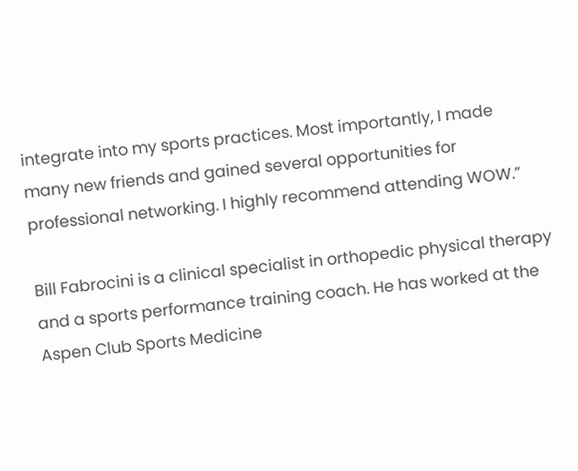integrate into my sports practices. Most importantly, I made many new friends and gained several opportunities for professional networking. I highly recommend attending WOW.”

Bill Fabrocini is a clinical specialist in orthopedic physical therapy and a sports performance training coach. He has worked at the Aspen Club Sports Medicine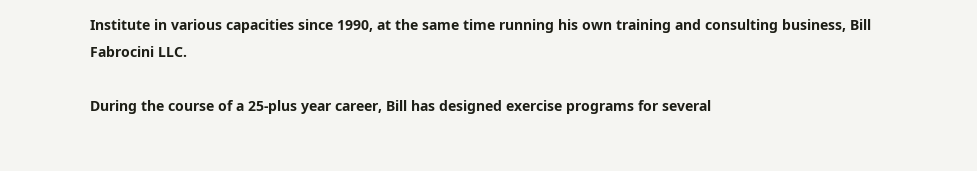Institute in various capacities since 1990, at the same time running his own training and consulting business, Bill Fabrocini LLC.

During the course of a 25-plus year career, Bill has designed exercise programs for several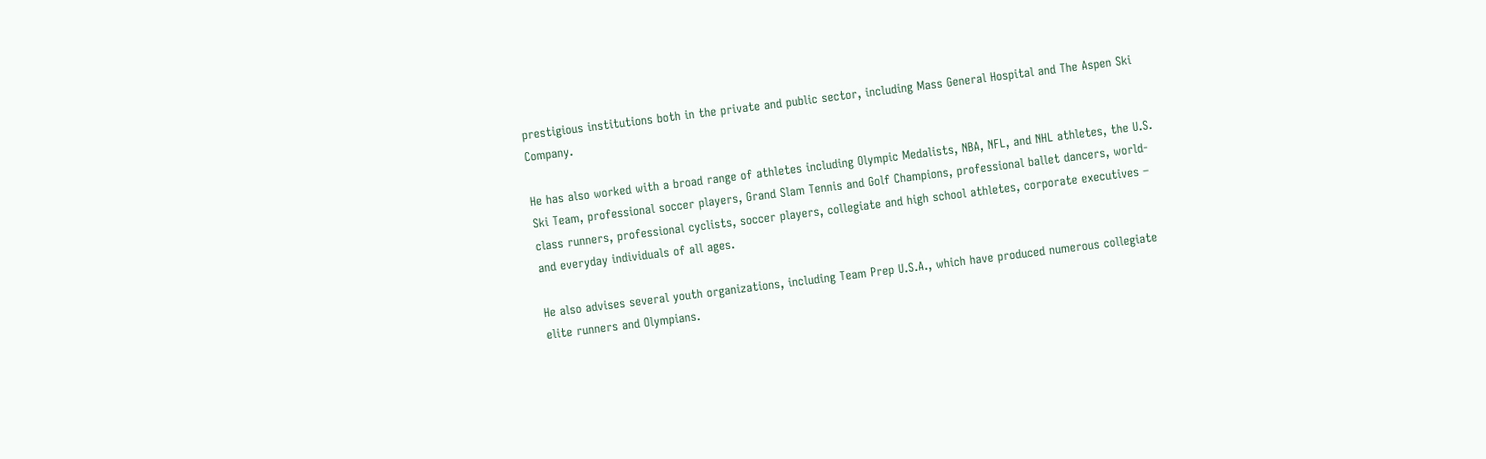prestigious institutions both in the private and public sector, including Mass General Hospital and The Aspen Ski Company.

He has also worked with a broad range of athletes including Olympic Medalists, NBA, NFL, and NHL athletes, the U.S. Ski Team, professional soccer players, Grand Slam Tennis and Golf Champions, professional ballet dancers, world-class runners, professional cyclists, soccer players, collegiate and high school athletes, corporate executives – and everyday individuals of all ages.

He also advises several youth organizations, including Team Prep U.S.A., which have produced numerous collegiate elite runners and Olympians.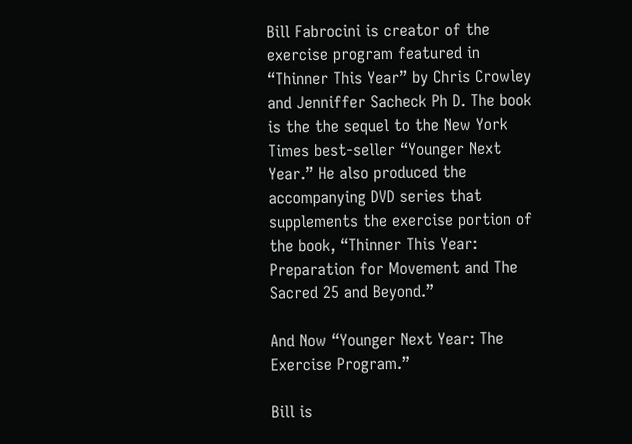Bill Fabrocini is creator of the exercise program featured in “Thinner This Year” by Chris Crowley and Jenniffer Sacheck Ph D. The book is the the sequel to the New York Times best-seller “Younger Next Year.” He also produced the accompanying DVD series that supplements the exercise portion of the book, “Thinner This Year: Preparation for Movement and The Sacred 25 and Beyond.”

And Now “Younger Next Year: The Exercise Program.”

Bill is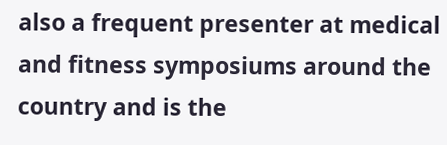also a frequent presenter at medical and fitness symposiums around the country and is the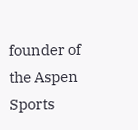founder of the Aspen Sports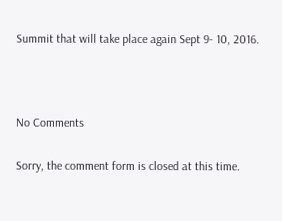Summit that will take place again Sept 9- 10, 2016.



No Comments

Sorry, the comment form is closed at this time.